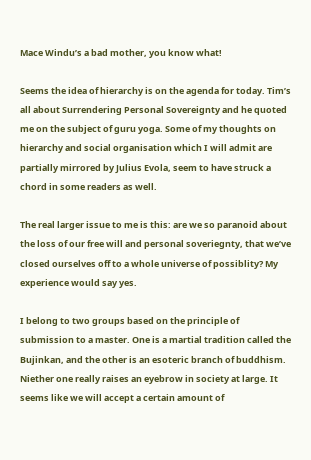Mace Windu’s a bad mother, you know what!

Seems the idea of hierarchy is on the agenda for today. Tim’s all about Surrendering Personal Sovereignty and he quoted me on the subject of guru yoga. Some of my thoughts on hierarchy and social organisation which I will admit are partially mirrored by Julius Evola, seem to have struck a chord in some readers as well.

The real larger issue to me is this: are we so paranoid about the loss of our free will and personal soveriegnty, that we’ve closed ourselves off to a whole universe of possiblity? My experience would say yes.

I belong to two groups based on the principle of submission to a master. One is a martial tradition called the Bujinkan, and the other is an esoteric branch of buddhism. Niether one really raises an eyebrow in society at large. It seems like we will accept a certain amount of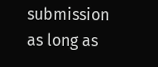submission as long as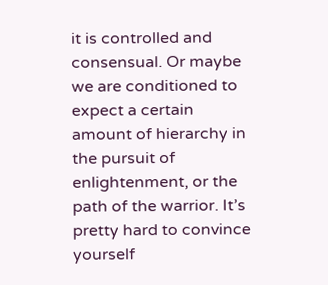it is controlled and consensual. Or maybe we are conditioned to expect a certain amount of hierarchy in the pursuit of enlightenment, or the path of the warrior. It’s pretty hard to convince yourself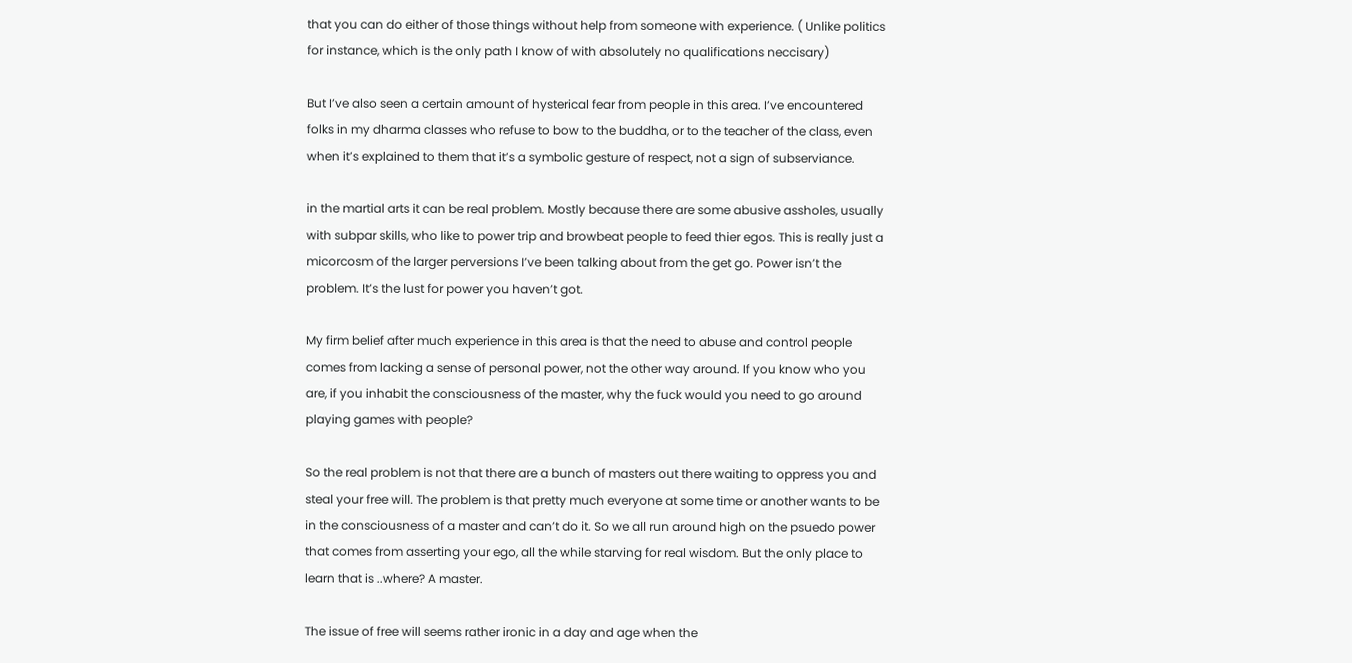that you can do either of those things without help from someone with experience. ( Unlike politics for instance, which is the only path I know of with absolutely no qualifications neccisary)

But I’ve also seen a certain amount of hysterical fear from people in this area. I’ve encountered folks in my dharma classes who refuse to bow to the buddha, or to the teacher of the class, even when it’s explained to them that it’s a symbolic gesture of respect, not a sign of subserviance.

in the martial arts it can be real problem. Mostly because there are some abusive assholes, usually with subpar skills, who like to power trip and browbeat people to feed thier egos. This is really just a micorcosm of the larger perversions I’ve been talking about from the get go. Power isn’t the problem. It’s the lust for power you haven’t got.

My firm belief after much experience in this area is that the need to abuse and control people comes from lacking a sense of personal power, not the other way around. If you know who you are, if you inhabit the consciousness of the master, why the fuck would you need to go around playing games with people?

So the real problem is not that there are a bunch of masters out there waiting to oppress you and steal your free will. The problem is that pretty much everyone at some time or another wants to be in the consciousness of a master and can’t do it. So we all run around high on the psuedo power that comes from asserting your ego, all the while starving for real wisdom. But the only place to learn that is ..where? A master.

The issue of free will seems rather ironic in a day and age when the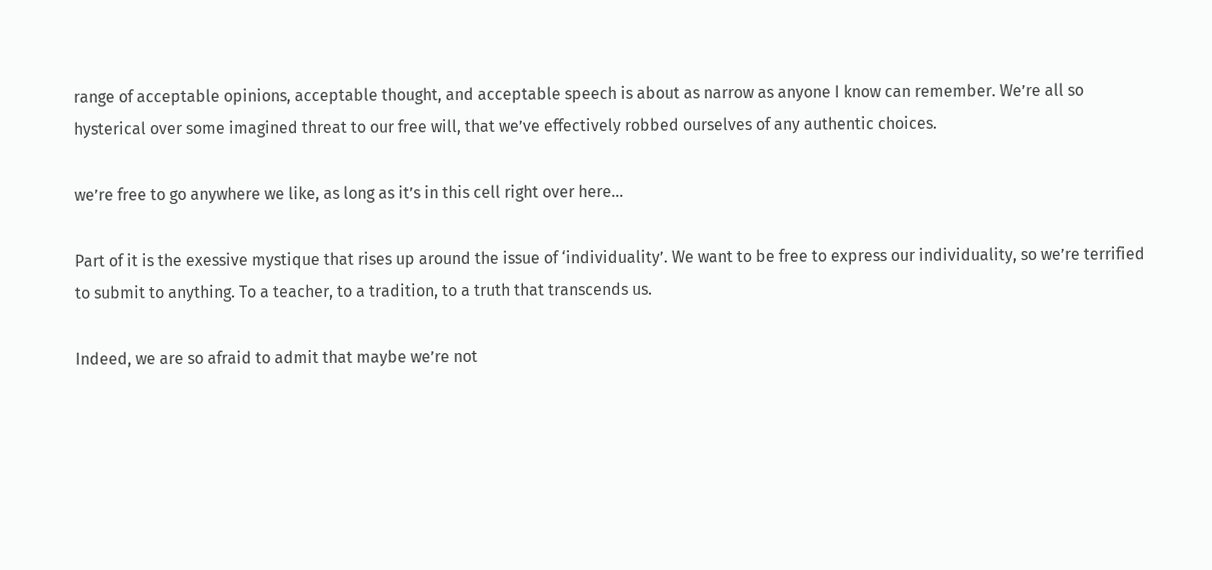range of acceptable opinions, acceptable thought, and acceptable speech is about as narrow as anyone I know can remember. We’re all so hysterical over some imagined threat to our free will, that we’ve effectively robbed ourselves of any authentic choices.

we’re free to go anywhere we like, as long as it’s in this cell right over here…

Part of it is the exessive mystique that rises up around the issue of ‘individuality’. We want to be free to express our individuality, so we’re terrified to submit to anything. To a teacher, to a tradition, to a truth that transcends us.

Indeed, we are so afraid to admit that maybe we’re not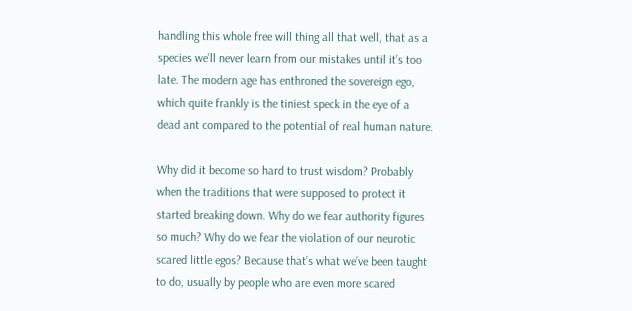handling this whole free will thing all that well, that as a species we’ll never learn from our mistakes until it’s too late. The modern age has enthroned the sovereign ego, which quite frankly is the tiniest speck in the eye of a dead ant compared to the potential of real human nature.

Why did it become so hard to trust wisdom? Probably when the traditions that were supposed to protect it started breaking down. Why do we fear authority figures so much? Why do we fear the violation of our neurotic scared little egos? Because that’s what we’ve been taught to do, usually by people who are even more scared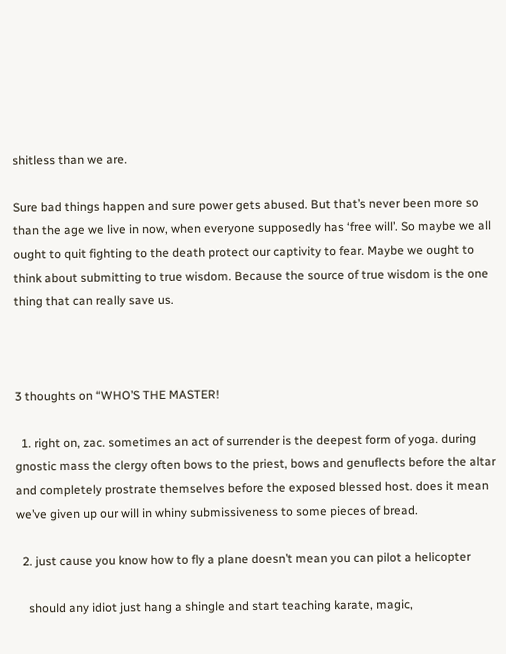shitless than we are.

Sure bad things happen and sure power gets abused. But that’s never been more so than the age we live in now, when everyone supposedly has ‘free will’. So maybe we all ought to quit fighting to the death protect our captivity to fear. Maybe we ought to think about submitting to true wisdom. Because the source of true wisdom is the one thing that can really save us.



3 thoughts on “WHO’S THE MASTER!

  1. right on, zac. sometimes an act of surrender is the deepest form of yoga. during gnostic mass the clergy often bows to the priest, bows and genuflects before the altar and completely prostrate themselves before the exposed blessed host. does it mean we’ve given up our will in whiny submissiveness to some pieces of bread.

  2. just cause you know how to fly a plane doesn’t mean you can pilot a helicopter

    should any idiot just hang a shingle and start teaching karate, magic,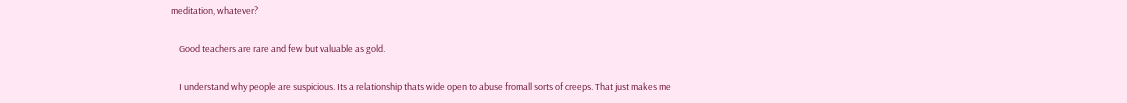meditation, whatever?

    Good teachers are rare and few but valuable as gold.

    I understand why people are suspicious. Its a relationship thats wide open to abuse fromall sorts of creeps. That just makes me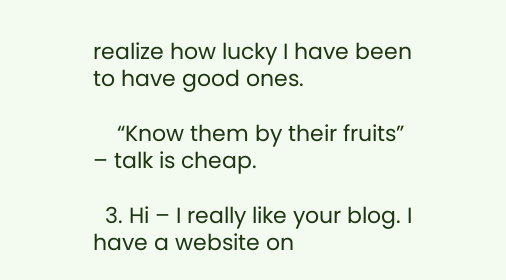realize how lucky I have been to have good ones.

    “Know them by their fruits” – talk is cheap.

  3. Hi – I really like your blog. I have a website on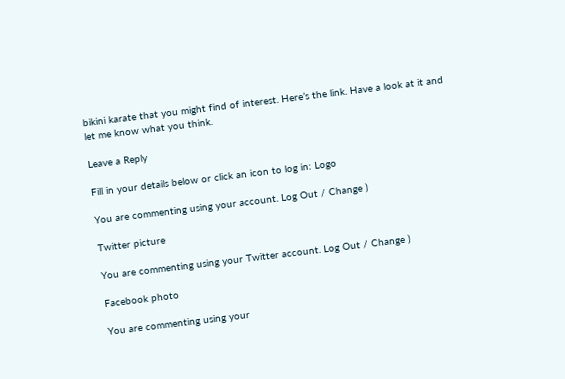bikini karate that you might find of interest. Here’s the link. Have a look at it and let me know what you think.

Leave a Reply

Fill in your details below or click an icon to log in: Logo

You are commenting using your account. Log Out / Change )

Twitter picture

You are commenting using your Twitter account. Log Out / Change )

Facebook photo

You are commenting using your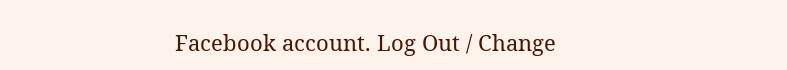Facebook account. Log Out / Change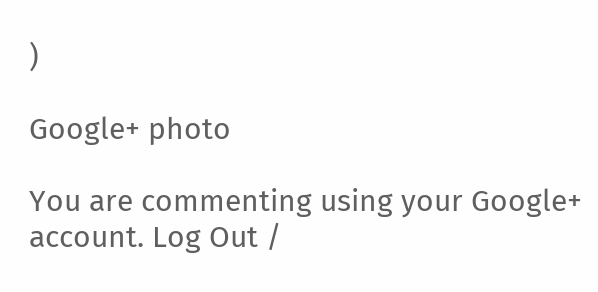)

Google+ photo

You are commenting using your Google+ account. Log Out /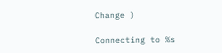Change )

Connecting to %s